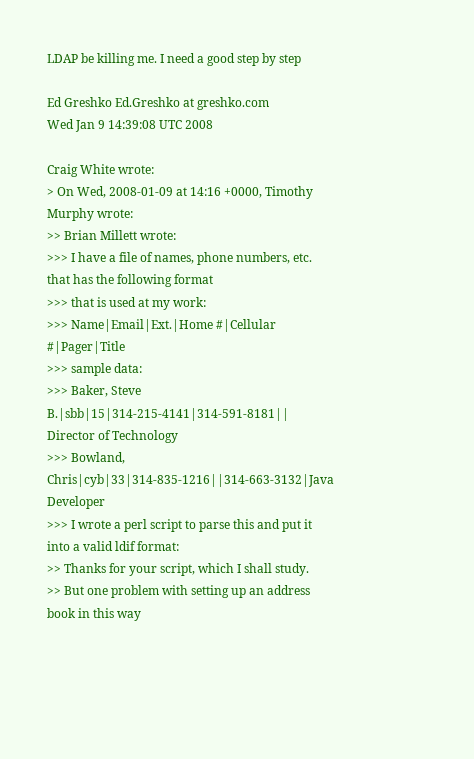LDAP be killing me. I need a good step by step

Ed Greshko Ed.Greshko at greshko.com
Wed Jan 9 14:39:08 UTC 2008

Craig White wrote:
> On Wed, 2008-01-09 at 14:16 +0000, Timothy Murphy wrote:
>> Brian Millett wrote:
>>> I have a file of names, phone numbers, etc. that has the following format
>>> that is used at my work:
>>> Name|Email|Ext.|Home #|Cellular #|Pager|Title
>>> sample data:
>>> Baker, Steve B.|sbb|15|314-215-4141|314-591-8181|| Director of Technology
>>> Bowland, Chris|cyb|33|314-835-1216||314-663-3132|Java Developer
>>> I wrote a perl script to parse this and put it into a valid ldif format:
>> Thanks for your script, which I shall study.
>> But one problem with setting up an address book in this way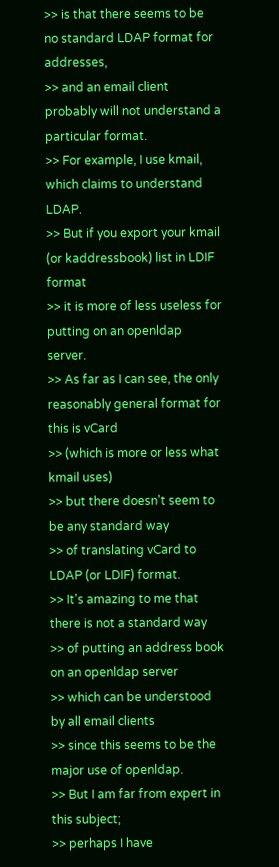>> is that there seems to be no standard LDAP format for addresses,
>> and an email client probably will not understand a particular format.
>> For example, I use kmail, which claims to understand LDAP.
>> But if you export your kmail (or kaddressbook) list in LDIF format
>> it is more of less useless for putting on an openldap server.
>> As far as I can see, the only reasonably general format for this is vCard
>> (which is more or less what kmail uses)
>> but there doesn't seem to be any standard way
>> of translating vCard to LDAP (or LDIF) format.
>> It's amazing to me that there is not a standard way
>> of putting an address book on an openldap server
>> which can be understood by all email clients
>> since this seems to be the major use of openldap.
>> But I am far from expert in this subject;
>> perhaps I have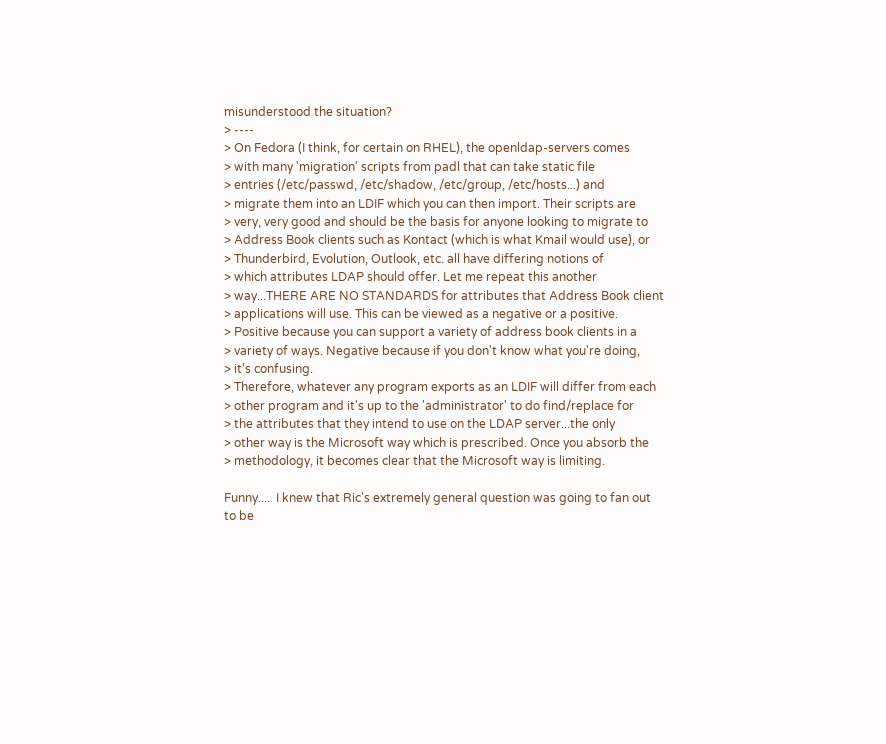misunderstood the situation?
> ----
> On Fedora (I think, for certain on RHEL), the openldap-servers comes
> with many 'migration' scripts from padl that can take static file
> entries (/etc/passwd, /etc/shadow, /etc/group, /etc/hosts...) and
> migrate them into an LDIF which you can then import. Their scripts are
> very, very good and should be the basis for anyone looking to migrate to
> Address Book clients such as Kontact (which is what Kmail would use), or
> Thunderbird, Evolution, Outlook, etc. all have differing notions of
> which attributes LDAP should offer. Let me repeat this another
> way...THERE ARE NO STANDARDS for attributes that Address Book client
> applications will use. This can be viewed as a negative or a positive.
> Positive because you can support a variety of address book clients in a
> variety of ways. Negative because if you don't know what you're doing,
> it's confusing.
> Therefore, whatever any program exports as an LDIF will differ from each
> other program and it's up to the 'administrator' to do find/replace for
> the attributes that they intend to use on the LDAP server...the only
> other way is the Microsoft way which is prescribed. Once you absorb the
> methodology, it becomes clear that the Microsoft way is limiting.

Funny....  I knew that Ric's extremely general question was going to fan out
to be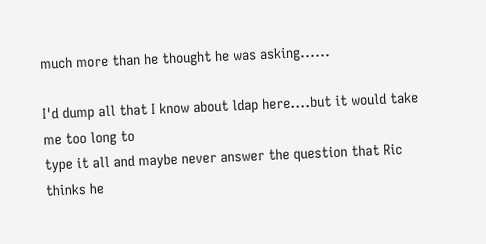much more than he thought he was asking......

I'd dump all that I know about ldap here....but it would take me too long to
type it all and maybe never answer the question that Ric thinks he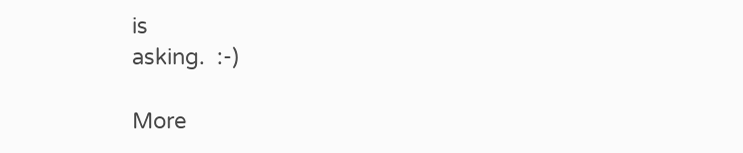is
asking.  :-)

More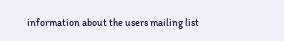information about the users mailing list